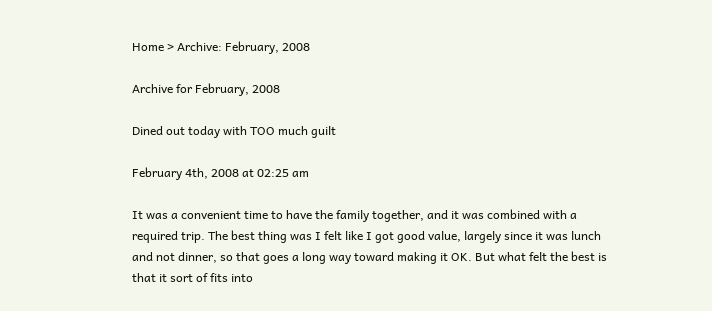Home > Archive: February, 2008

Archive for February, 2008

Dined out today with TOO much guilt

February 4th, 2008 at 02:25 am

It was a convenient time to have the family together, and it was combined with a required trip. The best thing was I felt like I got good value, largely since it was lunch and not dinner, so that goes a long way toward making it OK. But what felt the best is that it sort of fits into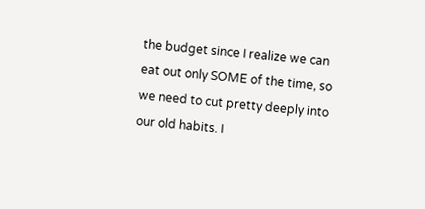the budget since I realize we can eat out only SOME of the time, so we need to cut pretty deeply into our old habits. I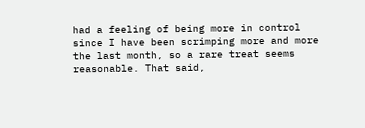had a feeling of being more in control since I have been scrimping more and more the last month, so a rare treat seems reasonable. That said,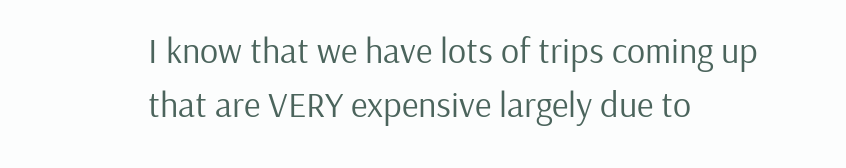I know that we have lots of trips coming up that are VERY expensive largely due to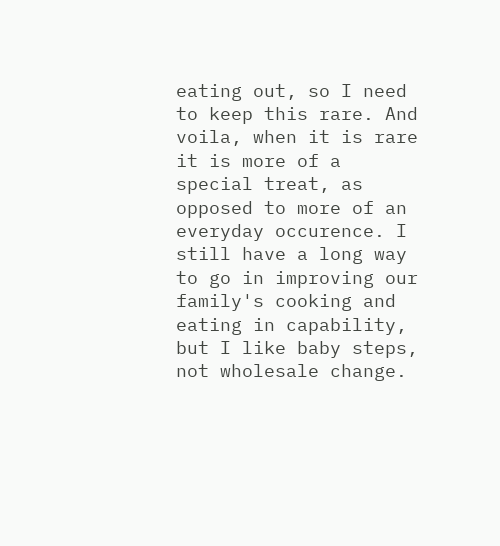eating out, so I need to keep this rare. And voila, when it is rare it is more of a special treat, as opposed to more of an everyday occurence. I still have a long way to go in improving our family's cooking and eating in capability, but I like baby steps, not wholesale change.